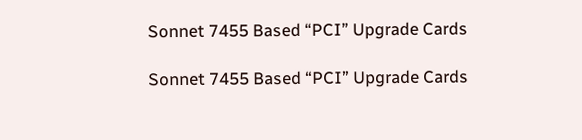Sonnet 7455 Based “PCI” Upgrade Cards

Sonnet 7455 Based “PCI” Upgrade Cards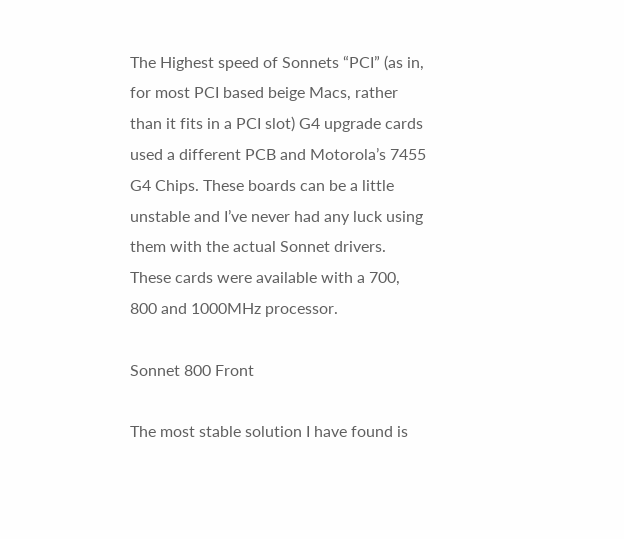The Highest speed of Sonnets “PCI” (as in, for most PCI based beige Macs, rather than it fits in a PCI slot) G4 upgrade cards used a different PCB and Motorola’s 7455 G4 Chips. These boards can be a little unstable and I’ve never had any luck using them with the actual Sonnet drivers. These cards were available with a 700, 800 and 1000MHz processor.

Sonnet 800 Front

The most stable solution I have found is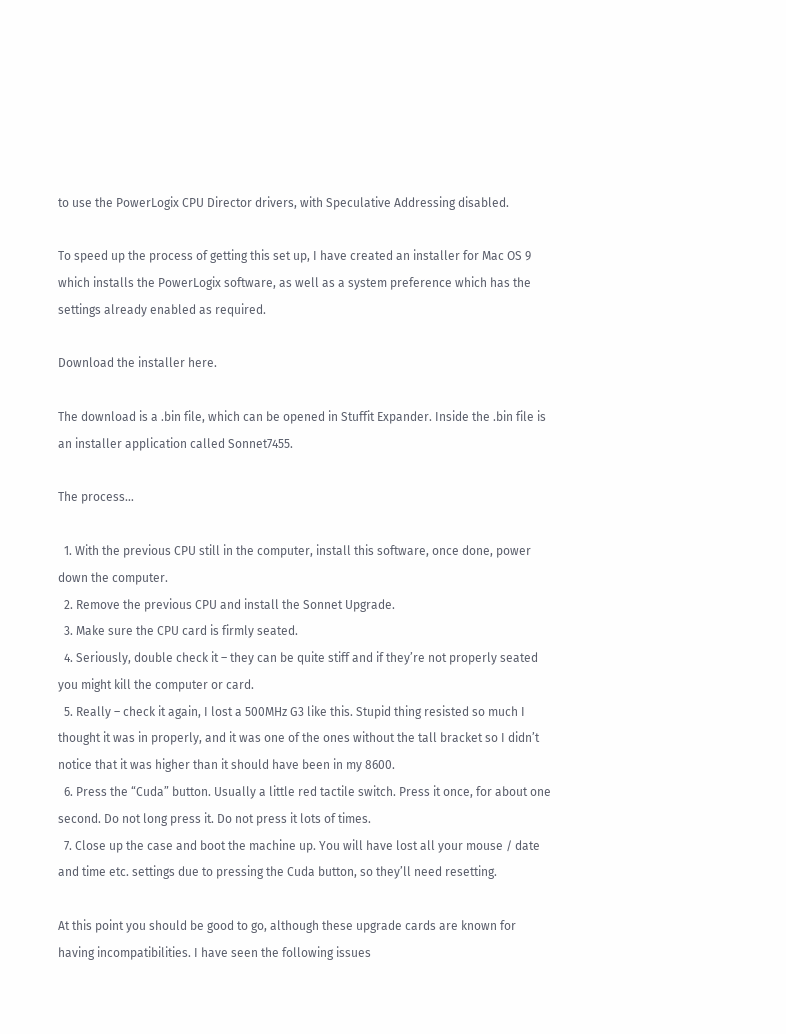to use the PowerLogix CPU Director drivers, with Speculative Addressing disabled.

To speed up the process of getting this set up, I have created an installer for Mac OS 9 which installs the PowerLogix software, as well as a system preference which has the settings already enabled as required.

Download the installer here.

The download is a .bin file, which can be opened in Stuffit Expander. Inside the .bin file is an installer application called Sonnet7455.

The process…

  1. With the previous CPU still in the computer, install this software, once done, power down the computer.
  2. Remove the previous CPU and install the Sonnet Upgrade.
  3. Make sure the CPU card is firmly seated.
  4. Seriously, double check it – they can be quite stiff and if they’re not properly seated you might kill the computer or card.
  5. Really – check it again, I lost a 500MHz G3 like this. Stupid thing resisted so much I thought it was in properly, and it was one of the ones without the tall bracket so I didn’t notice that it was higher than it should have been in my 8600.
  6. Press the “Cuda” button. Usually a little red tactile switch. Press it once, for about one second. Do not long press it. Do not press it lots of times.
  7. Close up the case and boot the machine up. You will have lost all your mouse / date and time etc. settings due to pressing the Cuda button, so they’ll need resetting.

At this point you should be good to go, although these upgrade cards are known for having incompatibilities. I have seen the following issues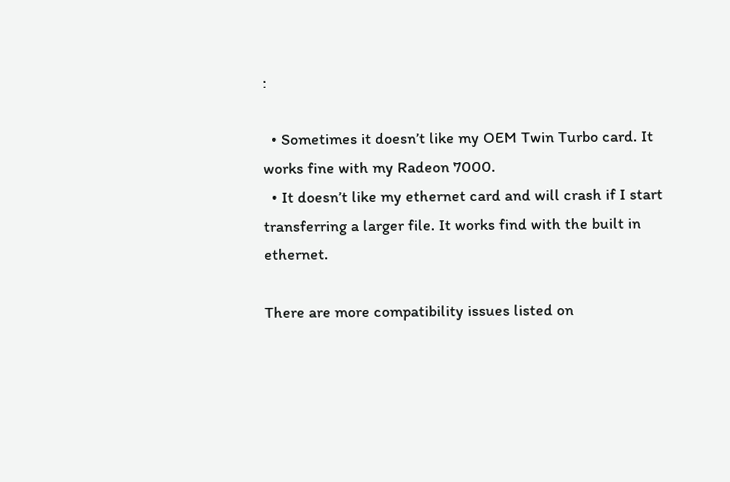:

  • Sometimes it doesn’t like my OEM Twin Turbo card. It works fine with my Radeon 7000.
  • It doesn’t like my ethernet card and will crash if I start transferring a larger file. It works find with the built in ethernet.

There are more compatibility issues listed on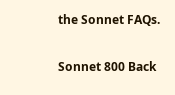the Sonnet FAQs.

Sonnet 800 Back